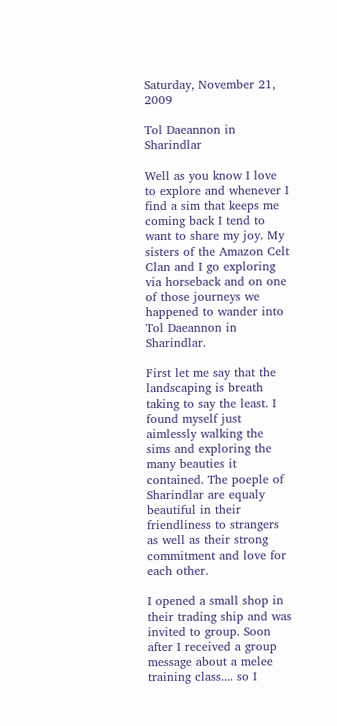Saturday, November 21, 2009

Tol Daeannon in Sharindlar

Well as you know I love to explore and whenever I find a sim that keeps me coming back I tend to want to share my joy. My sisters of the Amazon Celt Clan and I go exploring via horseback and on one of those journeys we happened to wander into Tol Daeannon in Sharindlar.

First let me say that the landscaping is breath taking to say the least. I found myself just aimlessly walking the sims and exploring the many beauties it contained. The poeple of Sharindlar are equaly beautiful in their friendliness to strangers as well as their strong commitment and love for each other.

I opened a small shop in their trading ship and was invited to group. Soon after I received a group message about a melee training class.... so I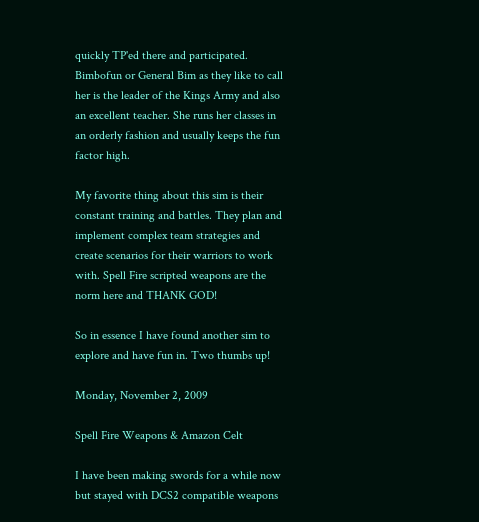quickly TP'ed there and participated. Bimbofun or General Bim as they like to call her is the leader of the Kings Army and also an excellent teacher. She runs her classes in an orderly fashion and usually keeps the fun factor high.

My favorite thing about this sim is their constant training and battles. They plan and implement complex team strategies and create scenarios for their warriors to work with. Spell Fire scripted weapons are the norm here and THANK GOD!

So in essence I have found another sim to explore and have fun in. Two thumbs up!

Monday, November 2, 2009

Spell Fire Weapons & Amazon Celt

I have been making swords for a while now but stayed with DCS2 compatible weapons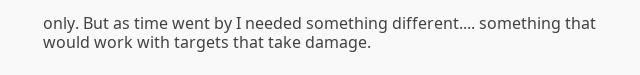only. But as time went by I needed something different.... something that would work with targets that take damage.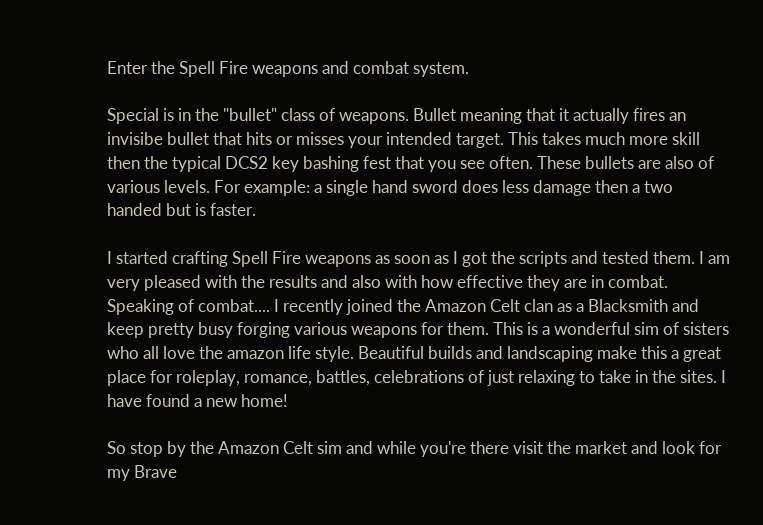Enter the Spell Fire weapons and combat system.

Special is in the "bullet" class of weapons. Bullet meaning that it actually fires an invisibe bullet that hits or misses your intended target. This takes much more skill then the typical DCS2 key bashing fest that you see often. These bullets are also of various levels. For example: a single hand sword does less damage then a two handed but is faster.

I started crafting Spell Fire weapons as soon as I got the scripts and tested them. I am very pleased with the results and also with how effective they are in combat. Speaking of combat.... I recently joined the Amazon Celt clan as a Blacksmith and keep pretty busy forging various weapons for them. This is a wonderful sim of sisters who all love the amazon life style. Beautiful builds and landscaping make this a great place for roleplay, romance, battles, celebrations of just relaxing to take in the sites. I have found a new home!

So stop by the Amazon Celt sim and while you're there visit the market and look for my Brave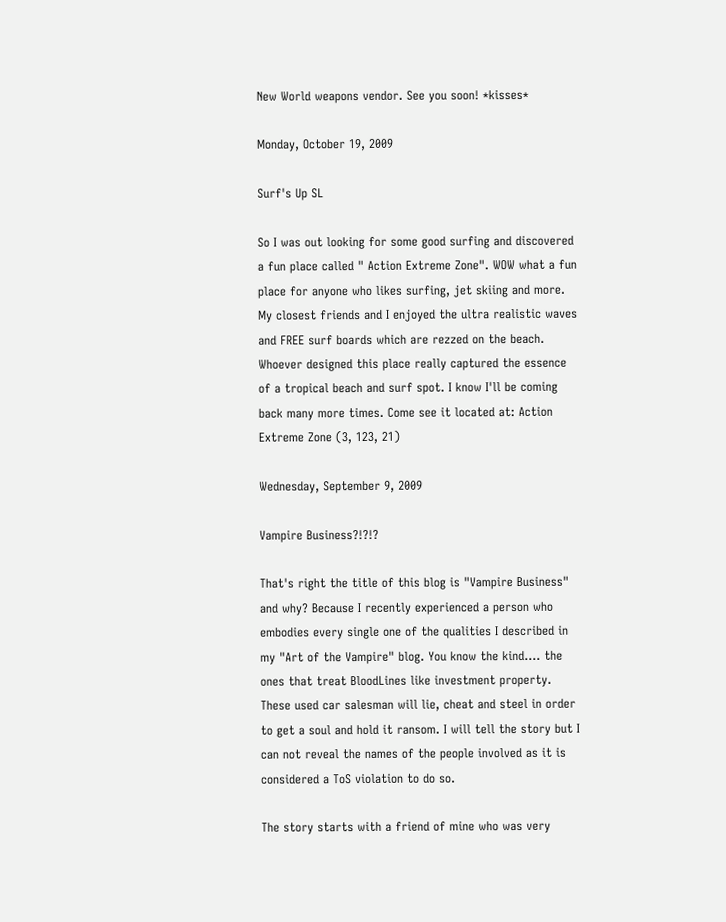New World weapons vendor. See you soon! *kisses*

Monday, October 19, 2009

Surf's Up SL

So I was out looking for some good surfing and discovered a fun place called " Action Extreme Zone". WOW what a fun place for anyone who likes surfing, jet skiing and more. My closest friends and I enjoyed the ultra realistic waves and FREE surf boards which are rezzed on the beach. Whoever designed this place really captured the essence of a tropical beach and surf spot. I know I'll be coming back many more times. Come see it located at: Action Extreme Zone (3, 123, 21)

Wednesday, September 9, 2009

Vampire Business?!?!?

That's right the title of this blog is "Vampire Business" and why? Because I recently experienced a person who embodies every single one of the qualities I described in my "Art of the Vampire" blog. You know the kind.... the ones that treat BloodLines like investment property. These used car salesman will lie, cheat and steel in order to get a soul and hold it ransom. I will tell the story but I can not reveal the names of the people involved as it is considered a ToS violation to do so.

The story starts with a friend of mine who was very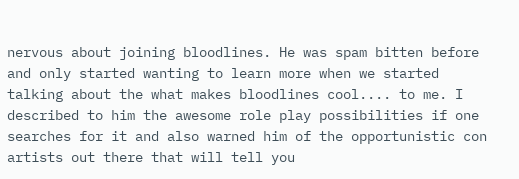nervous about joining bloodlines. He was spam bitten before and only started wanting to learn more when we started talking about the what makes bloodlines cool.... to me. I described to him the awesome role play possibilities if one searches for it and also warned him of the opportunistic con artists out there that will tell you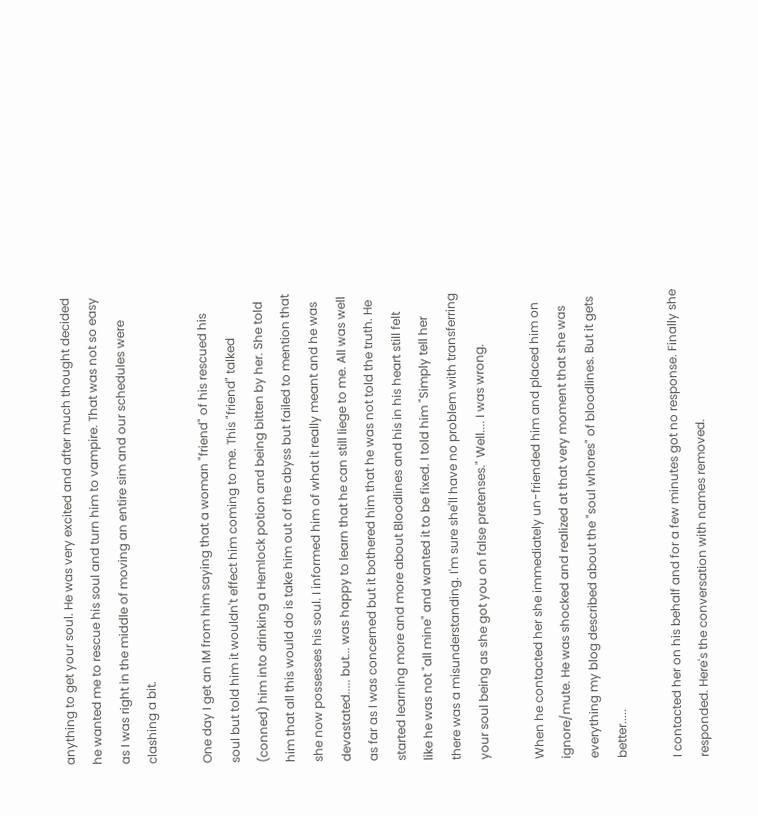anything to get your soul. He was very excited and after much thought decided he wanted me to rescue his soul and turn him to vampire. That was not so easy as I was right in the middle of moving an entire sim and our schedules were clashing a bit.

One day I get an IM from him saying that a woman "friend" of his rescued his soul but told him it wouldn't effect him coming to me. This "friend" talked (conned) him into drinking a Hemlock potion and being bitten by her. She told him that all this would do is take him out of the abyss but failed to mention that she now possesses his soul. I informed him of what it really meant and he was devastated..... but... was happy to learn that he can still liege to me. All was well as far as I was concerned but it bothered him that he was not told the truth. He started learning more and more about Bloodlines and his in his heart still felt like he was not "all mine" and wanted it to be fixed. I told him "Simply tell her there was a misunderstanding. I'm sure she'll have no problem with transferring your soul being as she got you on false pretenses." Well.... I was wrong.

When he contacted her she immediately un-friended him and placed him on ignore/mute. He was shocked and realized at that very moment that she was everything my blog described about the "soul whores" of bloodlines. But it gets better.....

I contacted her on his behalf and for a few minutes got no response. Finally she responded. Here's the conversation with names removed.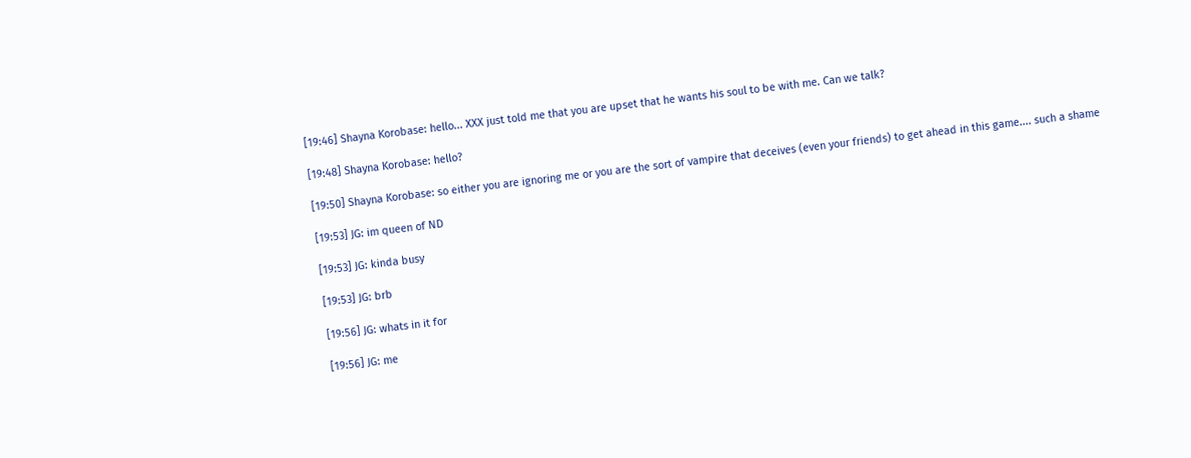[19:46] Shayna Korobase: hello... XXX just told me that you are upset that he wants his soul to be with me. Can we talk?

[19:48] Shayna Korobase: hello?

[19:50] Shayna Korobase: so either you are ignoring me or you are the sort of vampire that deceives (even your friends) to get ahead in this game.... such a shame

[19:53] JG: im queen of ND

[19:53] JG: kinda busy

[19:53] JG: brb

[19:56] JG: whats in it for

[19:56] JG: me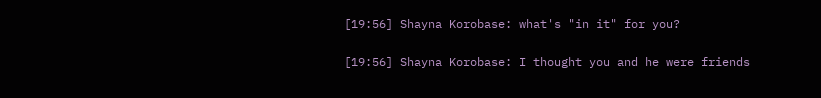[19:56] Shayna Korobase: what's "in it" for you?

[19:56] Shayna Korobase: I thought you and he were friends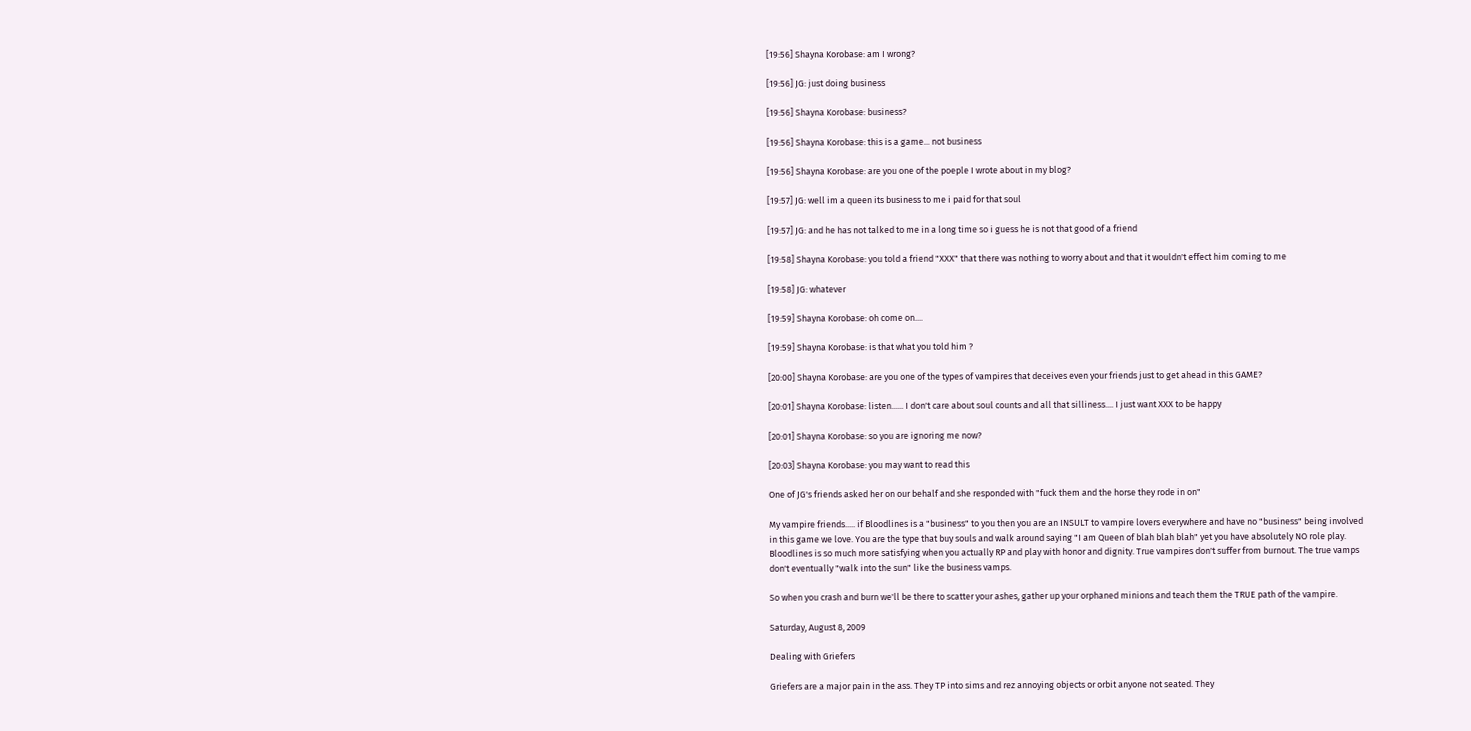[19:56] Shayna Korobase: am I wrong?

[19:56] JG: just doing business

[19:56] Shayna Korobase: business?

[19:56] Shayna Korobase: this is a game... not business

[19:56] Shayna Korobase: are you one of the poeple I wrote about in my blog?

[19:57] JG: well im a queen its business to me i paid for that soul

[19:57] JG: and he has not talked to me in a long time so i guess he is not that good of a friend

[19:58] Shayna Korobase: you told a friend "XXX" that there was nothing to worry about and that it wouldn't effect him coming to me

[19:58] JG: whatever

[19:59] Shayna Korobase: oh come on....

[19:59] Shayna Korobase: is that what you told him ?

[20:00] Shayna Korobase: are you one of the types of vampires that deceives even your friends just to get ahead in this GAME?

[20:01] Shayna Korobase: listen...... I don't care about soul counts and all that silliness.... I just want XXX to be happy

[20:01] Shayna Korobase: so you are ignoring me now?

[20:03] Shayna Korobase: you may want to read this

One of JG's friends asked her on our behalf and she responded with "fuck them and the horse they rode in on"

My vampire friends..... if Bloodlines is a "business" to you then you are an INSULT to vampire lovers everywhere and have no "business" being involved in this game we love. You are the type that buy souls and walk around saying "I am Queen of blah blah blah" yet you have absolutely NO role play. Bloodlines is so much more satisfying when you actually RP and play with honor and dignity. True vampires don't suffer from burnout. The true vamps don't eventually "walk into the sun" like the business vamps.

So when you crash and burn we'll be there to scatter your ashes, gather up your orphaned minions and teach them the TRUE path of the vampire.

Saturday, August 8, 2009

Dealing with Griefers

Griefers are a major pain in the ass. They TP into sims and rez annoying objects or orbit anyone not seated. They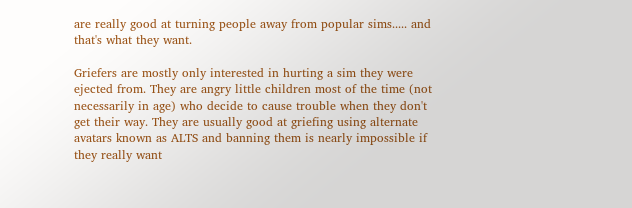are really good at turning people away from popular sims..... and that's what they want.

Griefers are mostly only interested in hurting a sim they were ejected from. They are angry little children most of the time (not necessarily in age) who decide to cause trouble when they don't get their way. They are usually good at griefing using alternate avatars known as ALTS and banning them is nearly impossible if they really want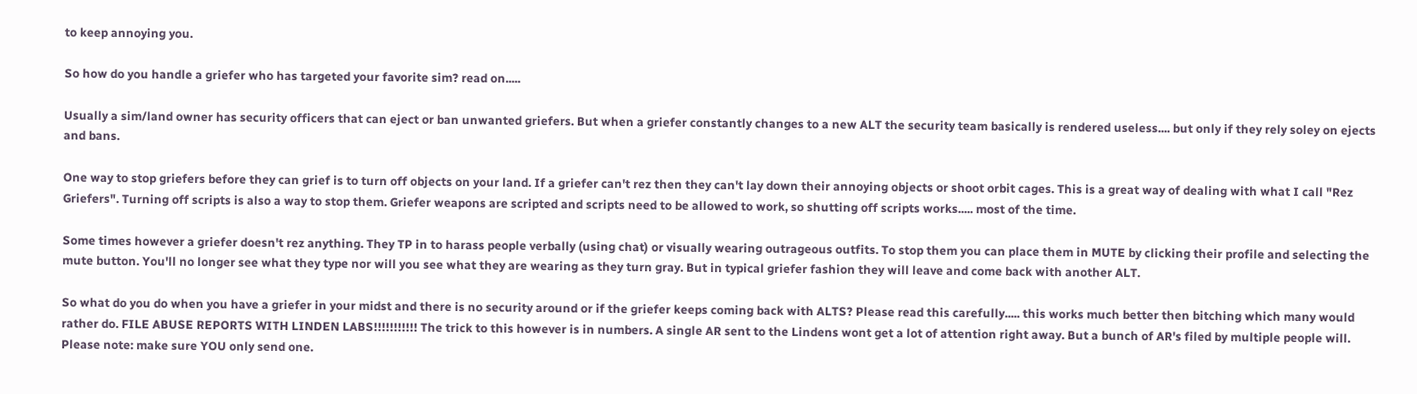to keep annoying you.

So how do you handle a griefer who has targeted your favorite sim? read on.....

Usually a sim/land owner has security officers that can eject or ban unwanted griefers. But when a griefer constantly changes to a new ALT the security team basically is rendered useless.... but only if they rely soley on ejects and bans.

One way to stop griefers before they can grief is to turn off objects on your land. If a griefer can't rez then they can't lay down their annoying objects or shoot orbit cages. This is a great way of dealing with what I call "Rez Griefers". Turning off scripts is also a way to stop them. Griefer weapons are scripted and scripts need to be allowed to work, so shutting off scripts works..... most of the time.

Some times however a griefer doesn't rez anything. They TP in to harass people verbally (using chat) or visually wearing outrageous outfits. To stop them you can place them in MUTE by clicking their profile and selecting the mute button. You'll no longer see what they type nor will you see what they are wearing as they turn gray. But in typical griefer fashion they will leave and come back with another ALT.

So what do you do when you have a griefer in your midst and there is no security around or if the griefer keeps coming back with ALTS? Please read this carefully..... this works much better then bitching which many would rather do. FILE ABUSE REPORTS WITH LINDEN LABS!!!!!!!!!!! The trick to this however is in numbers. A single AR sent to the Lindens wont get a lot of attention right away. But a bunch of AR's filed by multiple people will. Please note: make sure YOU only send one.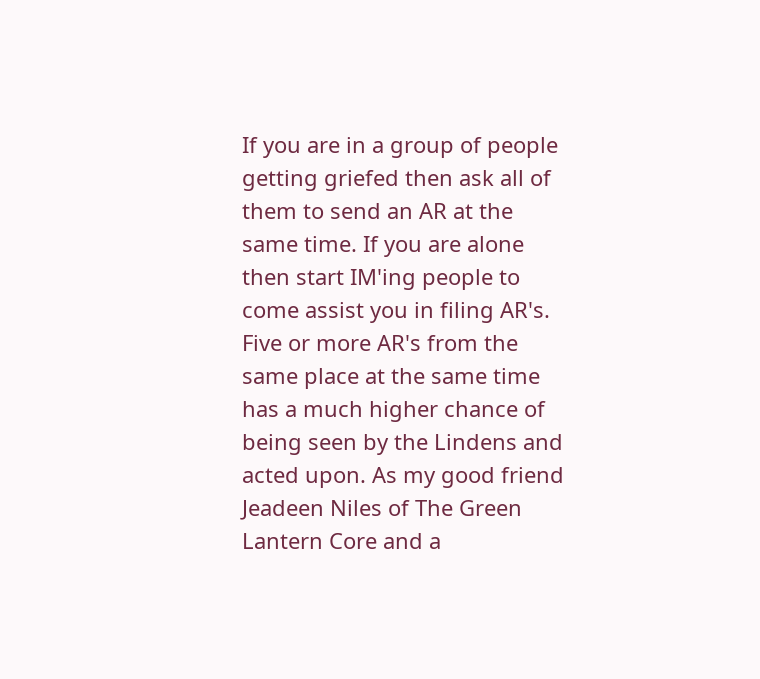If you are in a group of people getting griefed then ask all of them to send an AR at the same time. If you are alone then start IM'ing people to come assist you in filing AR's. Five or more AR's from the same place at the same time has a much higher chance of being seen by the Lindens and acted upon. As my good friend Jeadeen Niles of The Green Lantern Core and a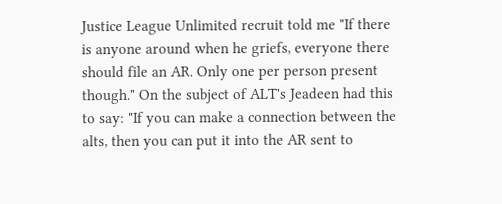Justice League Unlimited recruit told me "If there is anyone around when he griefs, everyone there should file an AR. Only one per person present though." On the subject of ALT's Jeadeen had this to say: "If you can make a connection between the alts, then you can put it into the AR sent to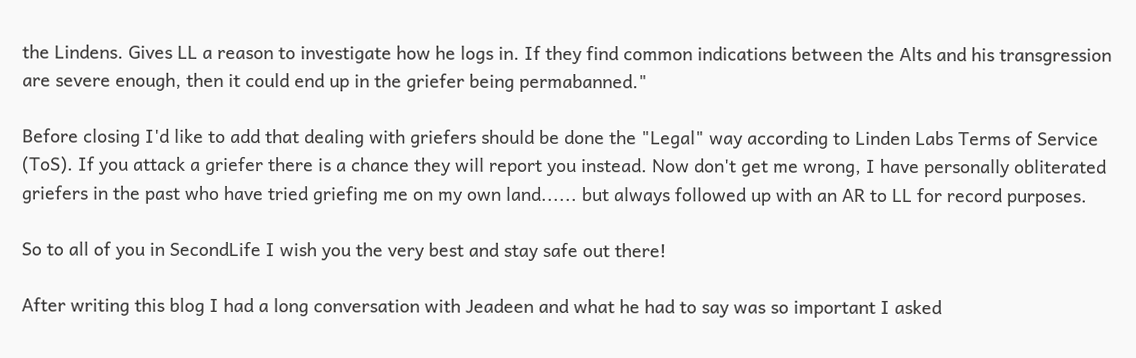the Lindens. Gives LL a reason to investigate how he logs in. If they find common indications between the Alts and his transgression are severe enough, then it could end up in the griefer being permabanned."

Before closing I'd like to add that dealing with griefers should be done the "Legal" way according to Linden Labs Terms of Service (ToS). If you attack a griefer there is a chance they will report you instead. Now don't get me wrong, I have personally obliterated griefers in the past who have tried griefing me on my own land...... but always followed up with an AR to LL for record purposes.

So to all of you in SecondLife I wish you the very best and stay safe out there!

After writing this blog I had a long conversation with Jeadeen and what he had to say was so important I asked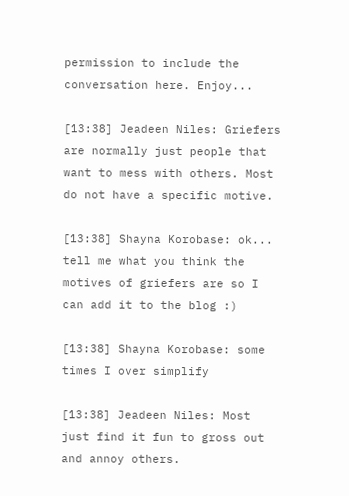permission to include the conversation here. Enjoy...

[13:38] Jeadeen Niles: Griefers are normally just people that want to mess with others. Most do not have a specific motive.

[13:38] Shayna Korobase: ok... tell me what you think the motives of griefers are so I can add it to the blog :)

[13:38] Shayna Korobase: some times I over simplify

[13:38] Jeadeen Niles: Most just find it fun to gross out and annoy others.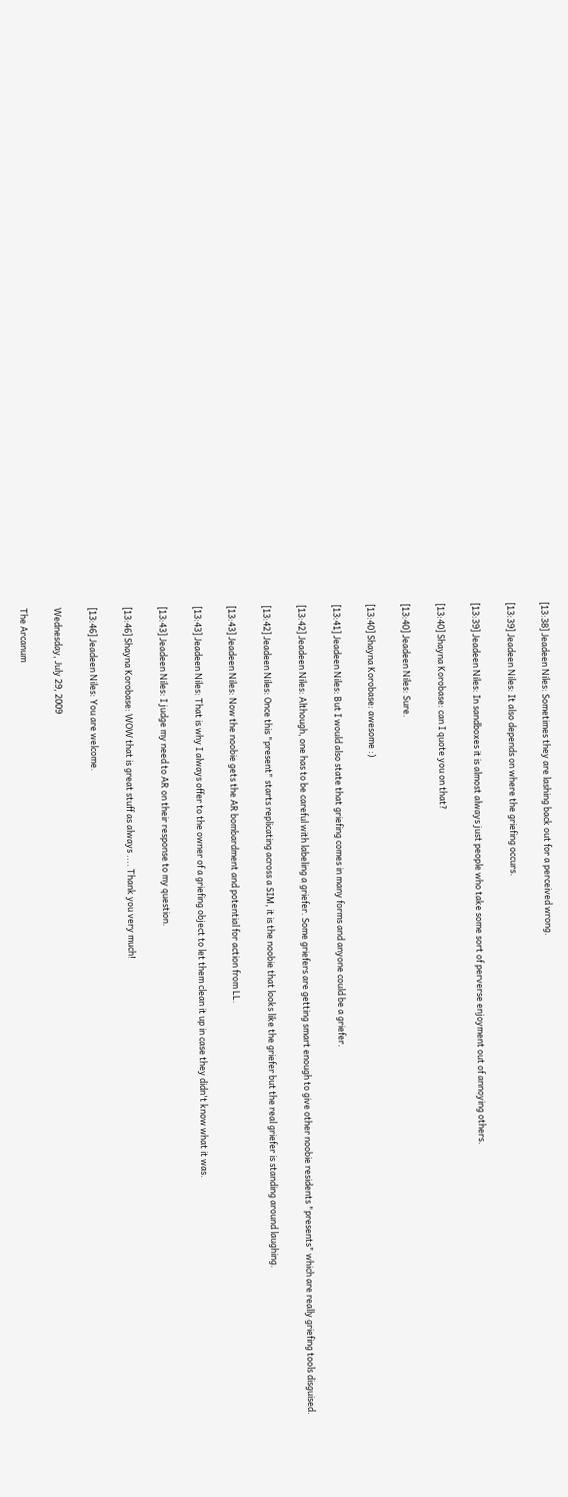[13:38] Jeadeen Niles: Sometimes they are lashing back out for a perceived wrong.

[13:39] Jeadeen Niles: It also depends on where the griefing occurs.

[13:39] Jeadeen Niles: In sandboxes it is almost always just people who take some sort of perverse enjoyment out of annoying others.

[13:40] Shayna Korobase: can I quote you on that?

[13:40] Jeadeen Niles: Sure.

[13:40] Shayna Korobase: awesome :)

[13:41] Jeadeen Niles: But I would also state that griefing comes in many forms and anyone could be a griefer.

[13:42] Jeadeen Niles: Although, one has to be careful with labeling a griefer. Some griefers are getting smart enough to give other noobie residents "presents" which are really griefing tools disguised.

[13:42] Jeadeen Niles: Once this "present" starts replicating across a SIM, it is the noobie that looks like the griefer but the real griefer is standing around laughing.

[13:43] Jeadeen Niles: Now the noobie gets the AR bombardment and potential for action from LL.

[13:43] Jeadeen Niles: That is why I always offer to the owner of a griefing object to let them clean it up in case they didn't know what it was.

[13:43] Jeadeen Niles: I judge my need to AR on their response to my question.

[13:46] Shayna Korobase: WOW that is great stuff as always .... Thank you very much!

[13:46] Jeadeen Niles: You are welcome.

Wednesday, July 29, 2009

The Arcanum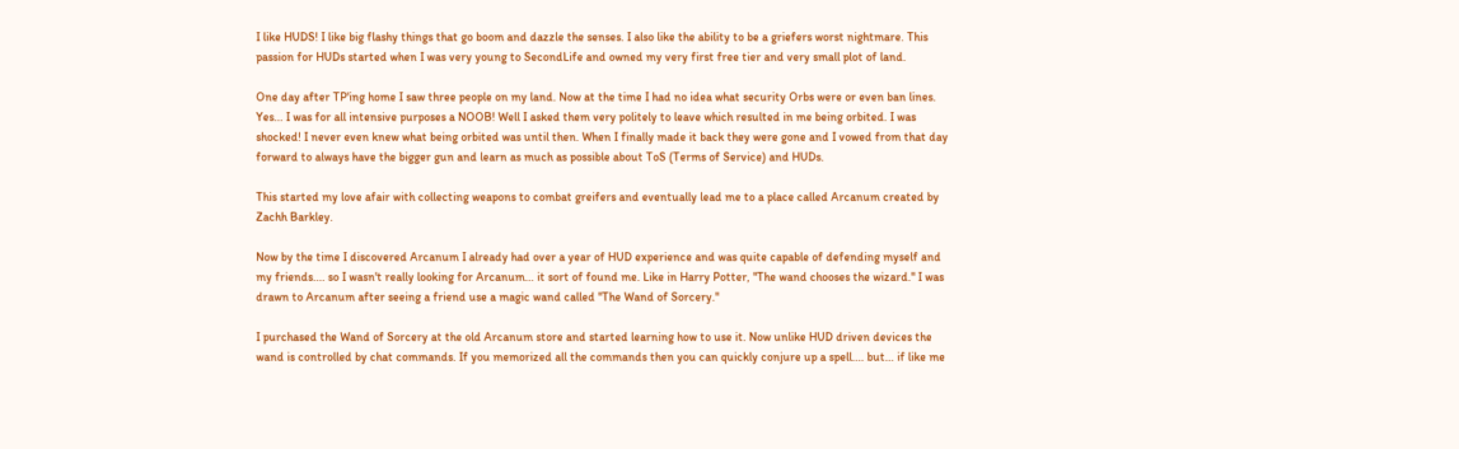I like HUDS! I like big flashy things that go boom and dazzle the senses. I also like the ability to be a griefers worst nightmare. This passion for HUDs started when I was very young to SecondLife and owned my very first free tier and very small plot of land.

One day after TP'ing home I saw three people on my land. Now at the time I had no idea what security Orbs were or even ban lines. Yes... I was for all intensive purposes a NOOB! Well I asked them very politely to leave which resulted in me being orbited. I was shocked! I never even knew what being orbited was until then. When I finally made it back they were gone and I vowed from that day forward to always have the bigger gun and learn as much as possible about ToS (Terms of Service) and HUDs.

This started my love afair with collecting weapons to combat greifers and eventually lead me to a place called Arcanum created by Zachh Barkley.

Now by the time I discovered Arcanum I already had over a year of HUD experience and was quite capable of defending myself and my friends.... so I wasn't really looking for Arcanum... it sort of found me. Like in Harry Potter, "The wand chooses the wizard." I was drawn to Arcanum after seeing a friend use a magic wand called "The Wand of Sorcery."

I purchased the Wand of Sorcery at the old Arcanum store and started learning how to use it. Now unlike HUD driven devices the wand is controlled by chat commands. If you memorized all the commands then you can quickly conjure up a spell.... but... if like me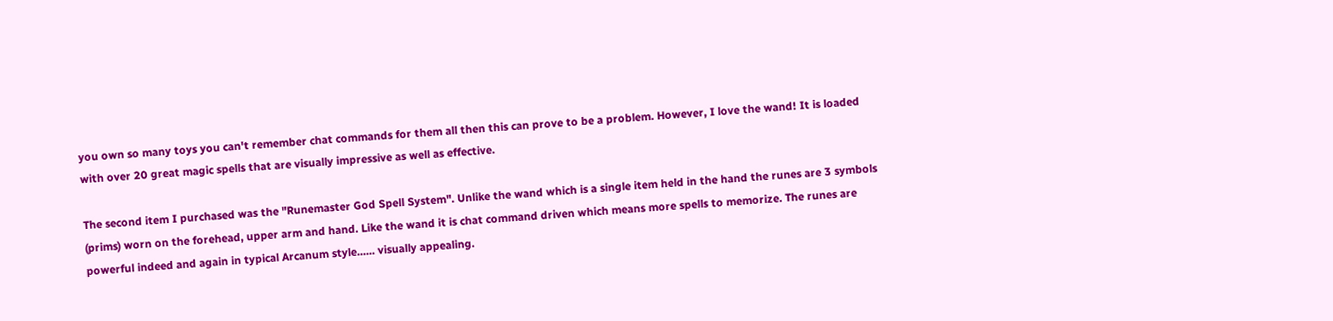you own so many toys you can't remember chat commands for them all then this can prove to be a problem. However, I love the wand! It is loaded with over 20 great magic spells that are visually impressive as well as effective.

The second item I purchased was the "Runemaster God Spell System". Unlike the wand which is a single item held in the hand the runes are 3 symbols (prims) worn on the forehead, upper arm and hand. Like the wand it is chat command driven which means more spells to memorize. The runes are powerful indeed and again in typical Arcanum style...... visually appealing.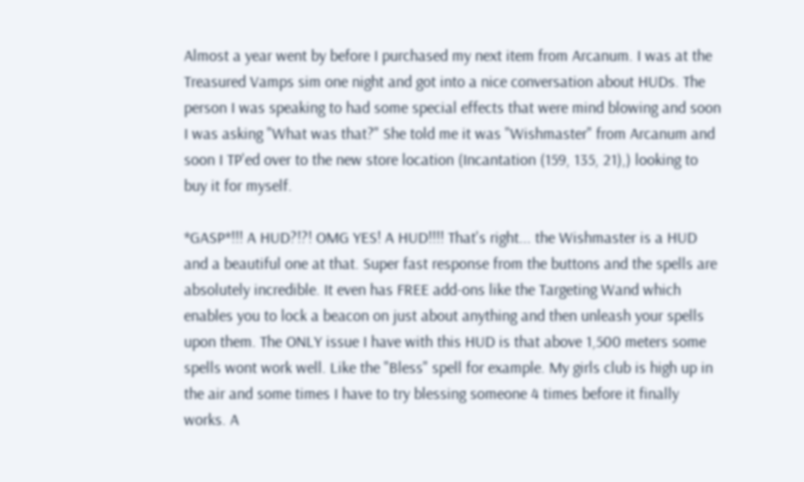Almost a year went by before I purchased my next item from Arcanum. I was at the Treasured Vamps sim one night and got into a nice conversation about HUDs. The person I was speaking to had some special effects that were mind blowing and soon I was asking "What was that?" She told me it was "Wishmaster" from Arcanum and soon I TP'ed over to the new store location (Incantation (159, 135, 21),) looking to buy it for myself.

*GASP*!!! A HUD?!?! OMG YES! A HUD!!!! That's right... the Wishmaster is a HUD and a beautiful one at that. Super fast response from the buttons and the spells are absolutely incredible. It even has FREE add-ons like the Targeting Wand which enables you to lock a beacon on just about anything and then unleash your spells upon them. The ONLY issue I have with this HUD is that above 1,500 meters some spells wont work well. Like the "Bless" spell for example. My girls club is high up in the air and some times I have to try blessing someone 4 times before it finally works. A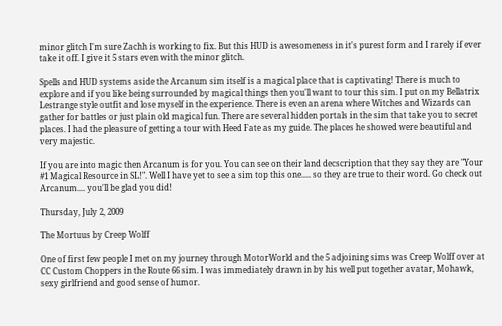minor glitch I'm sure Zachh is working to fix. But this HUD is awesomeness in it's purest form and I rarely if ever take it off. I give it 5 stars even with the minor glitch.

Spells and HUD systems aside the Arcanum sim itself is a magical place that is captivating! There is much to explore and if you like being surrounded by magical things then you'll want to tour this sim. I put on my Bellatrix Lestrange style outfit and lose myself in the experience. There is even an arena where Witches and Wizards can gather for battles or just plain old magical fun. There are several hidden portals in the sim that take you to secret places. I had the pleasure of getting a tour with Heed Fate as my guide. The places he showed were beautiful and very majestic.

If you are into magic then Arcanum is for you. You can see on their land decscription that they say they are "Your #1 Magical Resource in SL!". Well I have yet to see a sim top this one..... so they are true to their word. Go check out Arcanum.... you'll be glad you did!

Thursday, July 2, 2009

The Mortuus by Creep Wolff

One of first few people I met on my journey through MotorWorld and the 5 adjoining sims was Creep Wolff over at CC Custom Choppers in the Route 66 sim. I was immediately drawn in by his well put together avatar, Mohawk, sexy girlfriend and good sense of humor.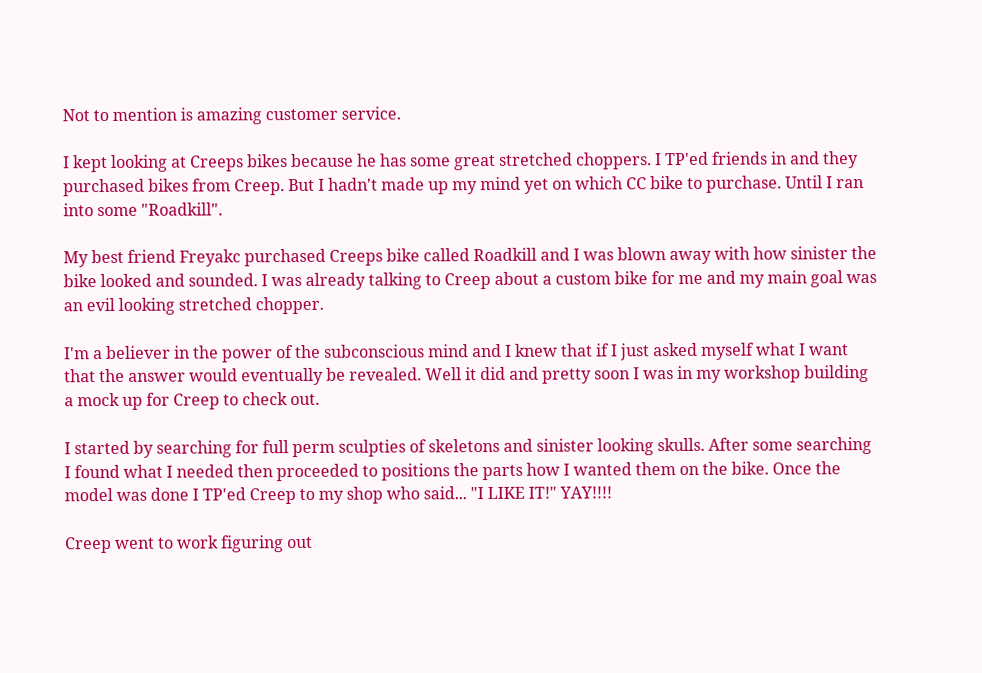Not to mention is amazing customer service.

I kept looking at Creeps bikes because he has some great stretched choppers. I TP'ed friends in and they purchased bikes from Creep. But I hadn't made up my mind yet on which CC bike to purchase. Until I ran into some "Roadkill".

My best friend Freyakc purchased Creeps bike called Roadkill and I was blown away with how sinister the bike looked and sounded. I was already talking to Creep about a custom bike for me and my main goal was an evil looking stretched chopper.

I'm a believer in the power of the subconscious mind and I knew that if I just asked myself what I want that the answer would eventually be revealed. Well it did and pretty soon I was in my workshop building a mock up for Creep to check out.

I started by searching for full perm sculpties of skeletons and sinister looking skulls. After some searching I found what I needed then proceeded to positions the parts how I wanted them on the bike. Once the model was done I TP'ed Creep to my shop who said... "I LIKE IT!" YAY!!!!

Creep went to work figuring out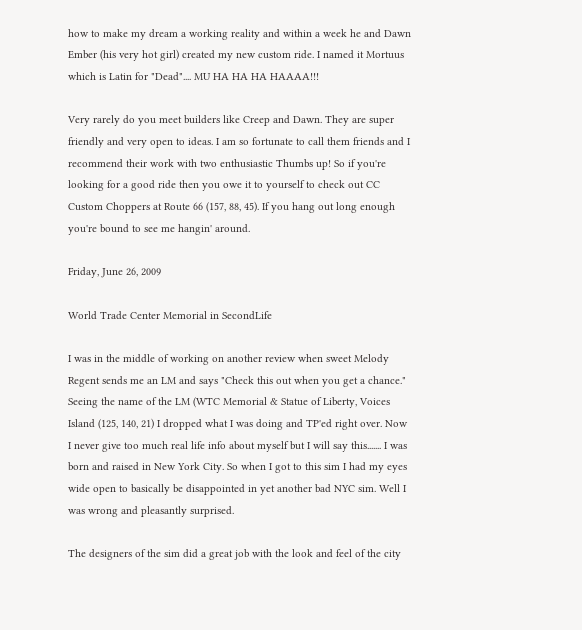how to make my dream a working reality and within a week he and Dawn Ember (his very hot girl) created my new custom ride. I named it Mortuus which is Latin for "Dead".... MU HA HA HA HAAAA!!!

Very rarely do you meet builders like Creep and Dawn. They are super friendly and very open to ideas. I am so fortunate to call them friends and I recommend their work with two enthusiastic Thumbs up! So if you're looking for a good ride then you owe it to yourself to check out CC Custom Choppers at Route 66 (157, 88, 45). If you hang out long enough you're bound to see me hangin' around.

Friday, June 26, 2009

World Trade Center Memorial in SecondLife

I was in the middle of working on another review when sweet Melody Regent sends me an LM and says "Check this out when you get a chance." Seeing the name of the LM (WTC Memorial & Statue of Liberty, Voices Island (125, 140, 21) I dropped what I was doing and TP'ed right over. Now I never give too much real life info about myself but I will say this....... I was born and raised in New York City. So when I got to this sim I had my eyes wide open to basically be disappointed in yet another bad NYC sim. Well I was wrong and pleasantly surprised.

The designers of the sim did a great job with the look and feel of the city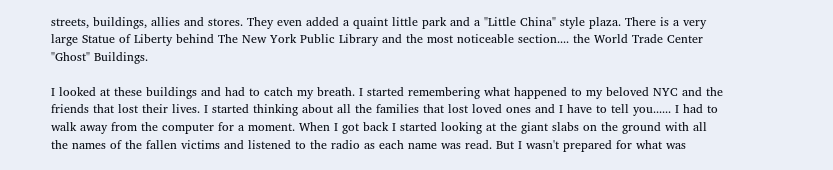streets, buildings, allies and stores. They even added a quaint little park and a "Little China" style plaza. There is a very large Statue of Liberty behind The New York Public Library and the most noticeable section.... the World Trade Center "Ghost" Buildings.

I looked at these buildings and had to catch my breath. I started remembering what happened to my beloved NYC and the friends that lost their lives. I started thinking about all the families that lost loved ones and I have to tell you...... I had to walk away from the computer for a moment. When I got back I started looking at the giant slabs on the ground with all the names of the fallen victims and listened to the radio as each name was read. But I wasn't prepared for what was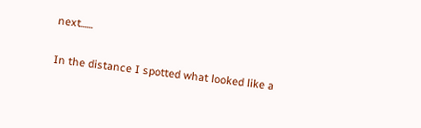next......

In the distance I spotted what looked like a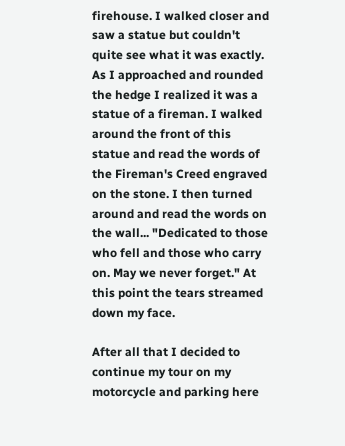firehouse. I walked closer and saw a statue but couldn't quite see what it was exactly. As I approached and rounded the hedge I realized it was a statue of a fireman. I walked around the front of this statue and read the words of the Fireman's Creed engraved on the stone. I then turned around and read the words on the wall... "Dedicated to those who fell and those who carry on. May we never forget." At this point the tears streamed down my face.

After all that I decided to continue my tour on my motorcycle and parking here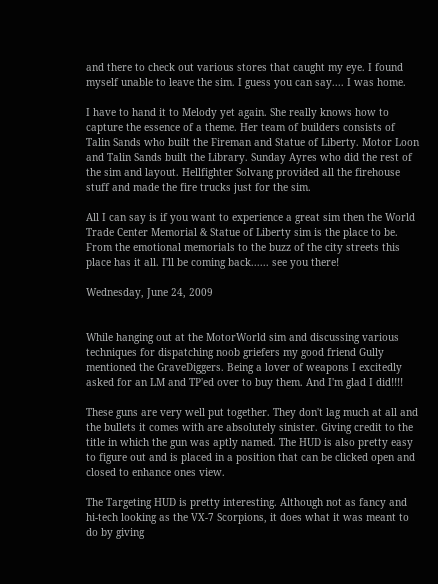and there to check out various stores that caught my eye. I found myself unable to leave the sim. I guess you can say.... I was home.

I have to hand it to Melody yet again. She really knows how to capture the essence of a theme. Her team of builders consists of Talin Sands who built the Fireman and Statue of Liberty. Motor Loon and Talin Sands built the Library. Sunday Ayres who did the rest of the sim and layout. Hellfighter Solvang provided all the firehouse stuff and made the fire trucks just for the sim.

All I can say is if you want to experience a great sim then the World Trade Center Memorial & Statue of Liberty sim is the place to be. From the emotional memorials to the buzz of the city streets this place has it all. I'll be coming back...... see you there!

Wednesday, June 24, 2009


While hanging out at the MotorWorld sim and discussing various techniques for dispatching noob griefers my good friend Gully mentioned the GraveDiggers. Being a lover of weapons I excitedly asked for an LM and TP'ed over to buy them. And I'm glad I did!!!!

These guns are very well put together. They don't lag much at all and the bullets it comes with are absolutely sinister. Giving credit to the title in which the gun was aptly named. The HUD is also pretty easy to figure out and is placed in a position that can be clicked open and closed to enhance ones view.

The Targeting HUD is pretty interesting. Although not as fancy and hi-tech looking as the VX-7 Scorpions, it does what it was meant to do by giving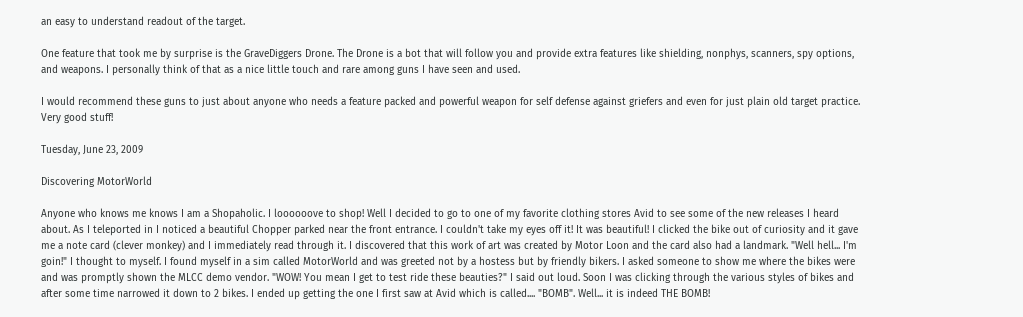an easy to understand readout of the target.

One feature that took me by surprise is the GraveDiggers Drone. The Drone is a bot that will follow you and provide extra features like shielding, nonphys, scanners, spy options, and weapons. I personally think of that as a nice little touch and rare among guns I have seen and used.

I would recommend these guns to just about anyone who needs a feature packed and powerful weapon for self defense against griefers and even for just plain old target practice. Very good stuff!

Tuesday, June 23, 2009

Discovering MotorWorld

Anyone who knows me knows I am a Shopaholic. I loooooove to shop! Well I decided to go to one of my favorite clothing stores Avid to see some of the new releases I heard about. As I teleported in I noticed a beautiful Chopper parked near the front entrance. I couldn't take my eyes off it! It was beautiful! I clicked the bike out of curiosity and it gave me a note card (clever monkey) and I immediately read through it. I discovered that this work of art was created by Motor Loon and the card also had a landmark. "Well hell... I'm goin!" I thought to myself. I found myself in a sim called MotorWorld and was greeted not by a hostess but by friendly bikers. I asked someone to show me where the bikes were and was promptly shown the MLCC demo vendor. "WOW! You mean I get to test ride these beauties?" I said out loud. Soon I was clicking through the various styles of bikes and after some time narrowed it down to 2 bikes. I ended up getting the one I first saw at Avid which is called.... "BOMB". Well... it is indeed THE BOMB!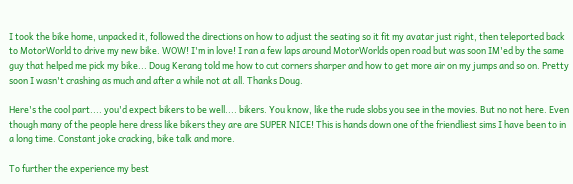I took the bike home, unpacked it, followed the directions on how to adjust the seating so it fit my avatar just right, then teleported back to MotorWorld to drive my new bike. WOW! I'm in love! I ran a few laps around MotorWorlds open road but was soon IM'ed by the same guy that helped me pick my bike... Doug Kerang told me how to cut corners sharper and how to get more air on my jumps and so on. Pretty soon I wasn't crashing as much and after a while not at all. Thanks Doug.

Here's the cool part.... you'd expect bikers to be well.... bikers. You know, like the rude slobs you see in the movies. But no not here. Even though many of the people here dress like bikers they are are SUPER NICE! This is hands down one of the friendliest sims I have been to in a long time. Constant joke cracking, bike talk and more.

To further the experience my best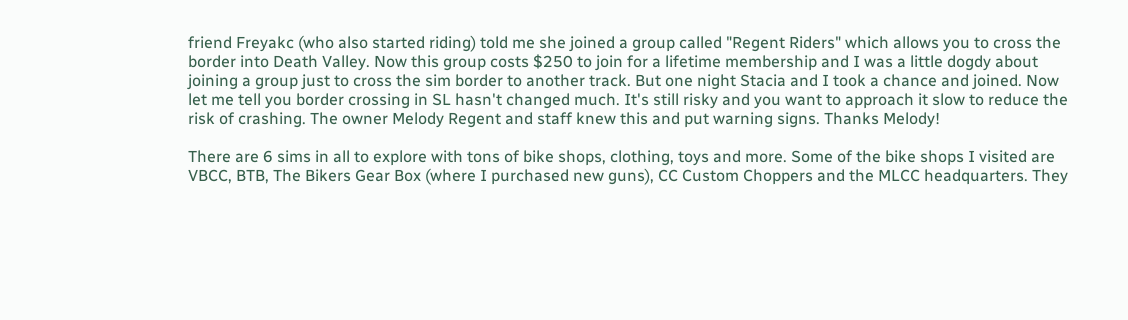friend Freyakc (who also started riding) told me she joined a group called "Regent Riders" which allows you to cross the border into Death Valley. Now this group costs $250 to join for a lifetime membership and I was a little dogdy about joining a group just to cross the sim border to another track. But one night Stacia and I took a chance and joined. Now let me tell you border crossing in SL hasn't changed much. It's still risky and you want to approach it slow to reduce the risk of crashing. The owner Melody Regent and staff knew this and put warning signs. Thanks Melody!

There are 6 sims in all to explore with tons of bike shops, clothing, toys and more. Some of the bike shops I visited are VBCC, BTB, The Bikers Gear Box (where I purchased new guns), CC Custom Choppers and the MLCC headquarters. They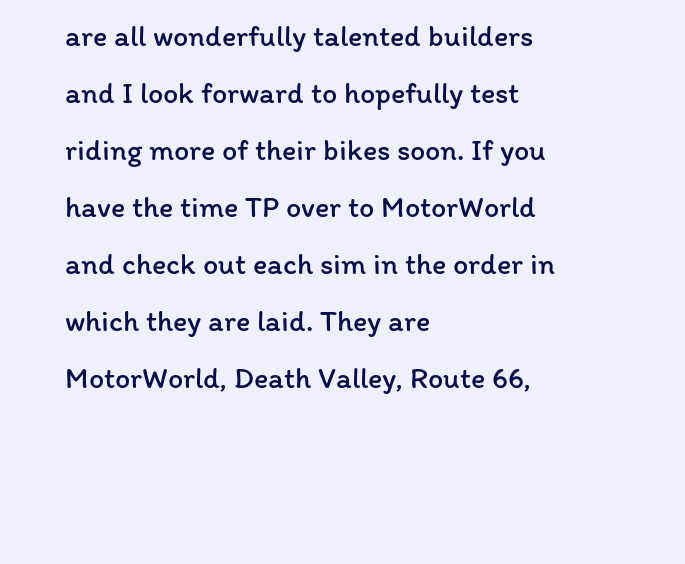are all wonderfully talented builders and I look forward to hopefully test riding more of their bikes soon. If you have the time TP over to MotorWorld and check out each sim in the order in which they are laid. They are MotorWorld, Death Valley, Route 66,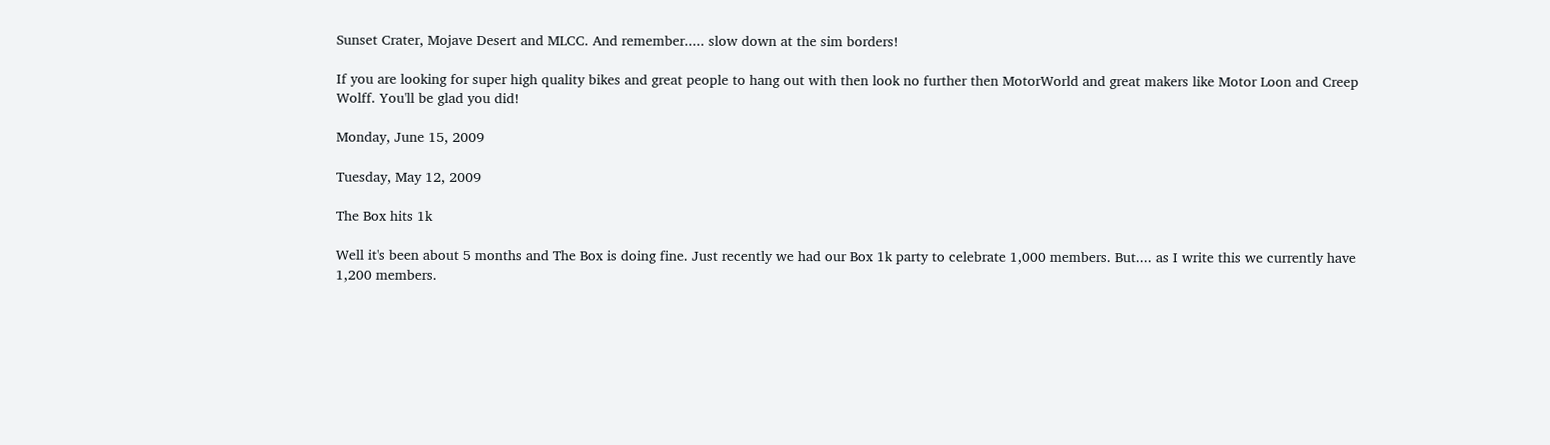Sunset Crater, Mojave Desert and MLCC. And remember..... slow down at the sim borders!

If you are looking for super high quality bikes and great people to hang out with then look no further then MotorWorld and great makers like Motor Loon and Creep Wolff. You'll be glad you did!

Monday, June 15, 2009

Tuesday, May 12, 2009

The Box hits 1k

Well it's been about 5 months and The Box is doing fine. Just recently we had our Box 1k party to celebrate 1,000 members. But.... as I write this we currently have 1,200 members.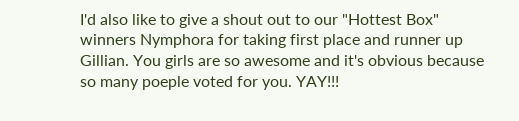I'd also like to give a shout out to our "Hottest Box" winners Nymphora for taking first place and runner up Gillian. You girls are so awesome and it's obvious because so many poeple voted for you. YAY!!!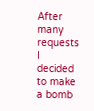After many requests I decided to make a bomb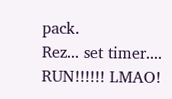pack.
Rez... set timer.... RUN!!!!!! LMAO!